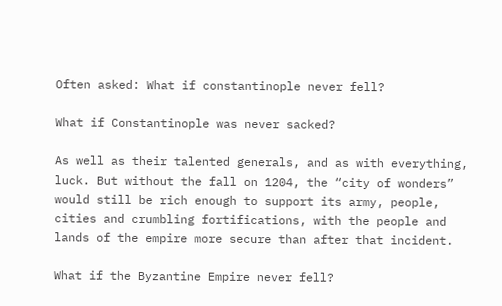Often asked: What if constantinople never fell?

What if Constantinople was never sacked?

As well as their talented generals, and as with everything, luck. But without the fall on 1204, the “city of wonders” would still be rich enough to support its army, people, cities and crumbling fortifications, with the people and lands of the empire more secure than after that incident.

What if the Byzantine Empire never fell?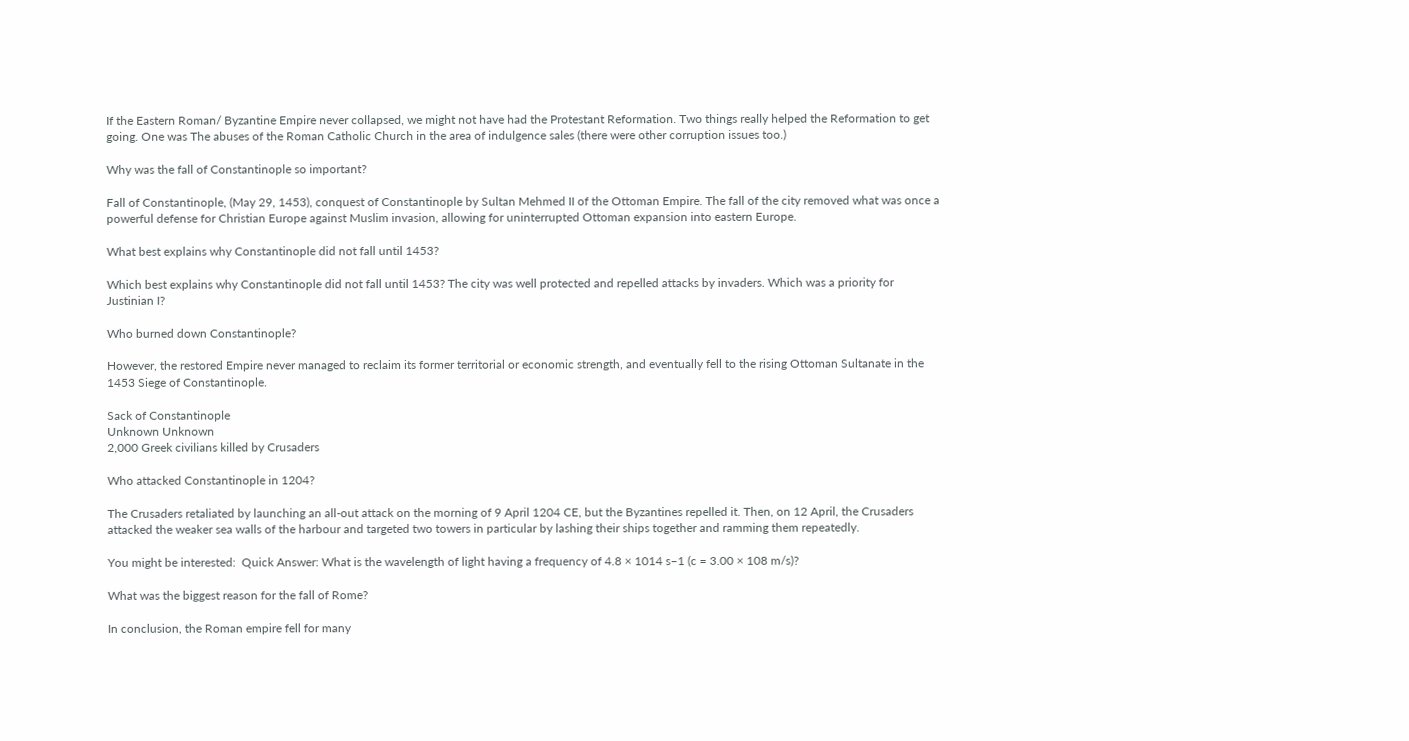If the Eastern Roman/ Byzantine Empire never collapsed, we might not have had the Protestant Reformation. Two things really helped the Reformation to get going. One was The abuses of the Roman Catholic Church in the area of indulgence sales (there were other corruption issues too.)

Why was the fall of Constantinople so important?

Fall of Constantinople, (May 29, 1453), conquest of Constantinople by Sultan Mehmed II of the Ottoman Empire. The fall of the city removed what was once a powerful defense for Christian Europe against Muslim invasion, allowing for uninterrupted Ottoman expansion into eastern Europe.

What best explains why Constantinople did not fall until 1453?

Which best explains why Constantinople did not fall until 1453? The city was well protected and repelled attacks by invaders. Which was a priority for Justinian I?

Who burned down Constantinople?

However, the restored Empire never managed to reclaim its former territorial or economic strength, and eventually fell to the rising Ottoman Sultanate in the 1453 Siege of Constantinople.

Sack of Constantinople
Unknown Unknown
2,000 Greek civilians killed by Crusaders

Who attacked Constantinople in 1204?

The Crusaders retaliated by launching an all-out attack on the morning of 9 April 1204 CE, but the Byzantines repelled it. Then, on 12 April, the Crusaders attacked the weaker sea walls of the harbour and targeted two towers in particular by lashing their ships together and ramming them repeatedly.

You might be interested:  Quick Answer: What is the wavelength of light having a frequency of 4.8 × 1014 s–1 (c = 3.00 × 108 m/s)?

What was the biggest reason for the fall of Rome?

In conclusion, the Roman empire fell for many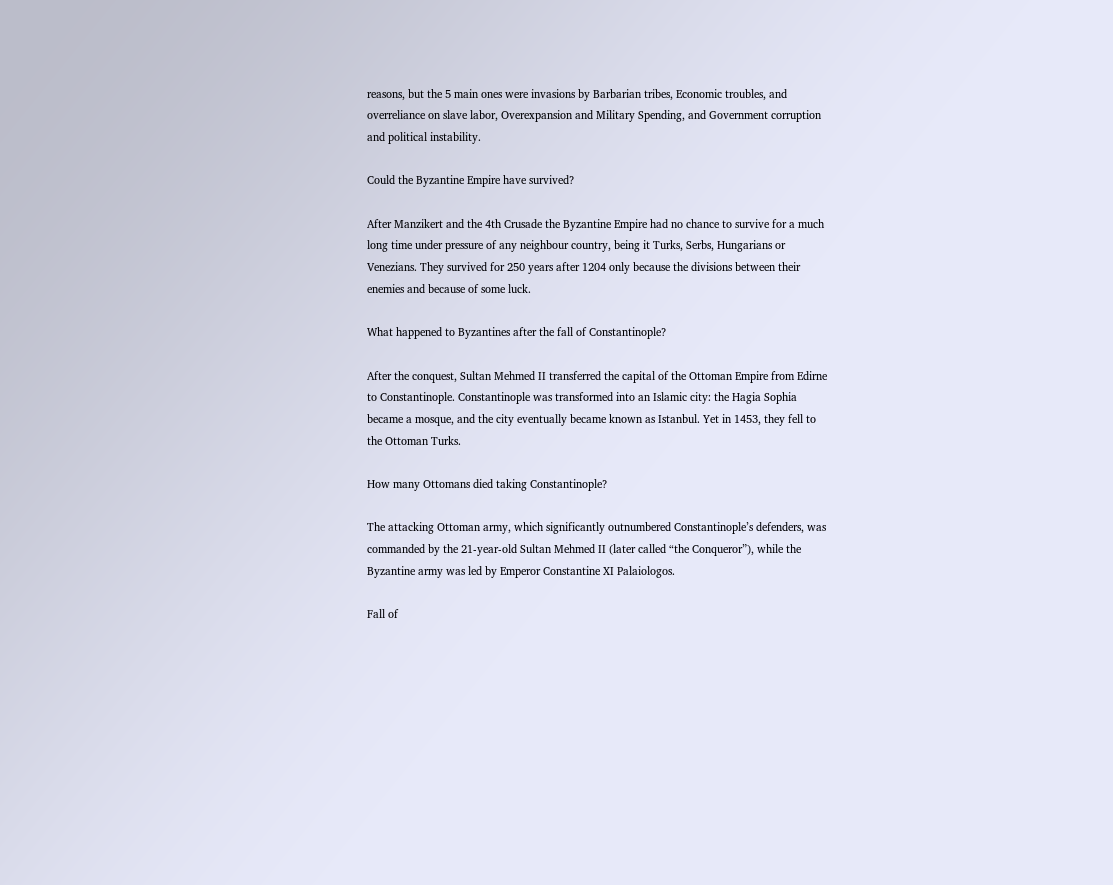reasons, but the 5 main ones were invasions by Barbarian tribes, Economic troubles, and overreliance on slave labor, Overexpansion and Military Spending, and Government corruption and political instability.

Could the Byzantine Empire have survived?

After Manzikert and the 4th Crusade the Byzantine Empire had no chance to survive for a much long time under pressure of any neighbour country, being it Turks, Serbs, Hungarians or Venezians. They survived for 250 years after 1204 only because the divisions between their enemies and because of some luck.

What happened to Byzantines after the fall of Constantinople?

After the conquest, Sultan Mehmed II transferred the capital of the Ottoman Empire from Edirne to Constantinople. Constantinople was transformed into an Islamic city: the Hagia Sophia became a mosque, and the city eventually became known as Istanbul. Yet in 1453, they fell to the Ottoman Turks.

How many Ottomans died taking Constantinople?

The attacking Ottoman army, which significantly outnumbered Constantinople’s defenders, was commanded by the 21-year-old Sultan Mehmed II (later called “the Conqueror”), while the Byzantine army was led by Emperor Constantine XI Palaiologos.

Fall of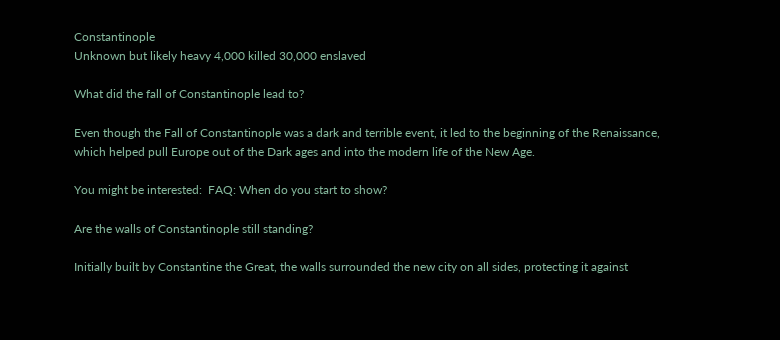Constantinople
Unknown but likely heavy 4,000 killed 30,000 enslaved

What did the fall of Constantinople lead to?

Even though the Fall of Constantinople was a dark and terrible event, it led to the beginning of the Renaissance, which helped pull Europe out of the Dark ages and into the modern life of the New Age.

You might be interested:  FAQ: When do you start to show?

Are the walls of Constantinople still standing?

Initially built by Constantine the Great, the walls surrounded the new city on all sides, protecting it against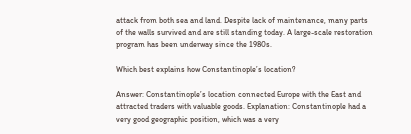attack from both sea and land. Despite lack of maintenance, many parts of the walls survived and are still standing today. A large-scale restoration program has been underway since the 1980s.

Which best explains how Constantinople’s location?

Answer: Constantinople’s location connected Europe with the East and attracted traders with valuable goods. Explanation: Constantinople had a very good geographic position, which was a very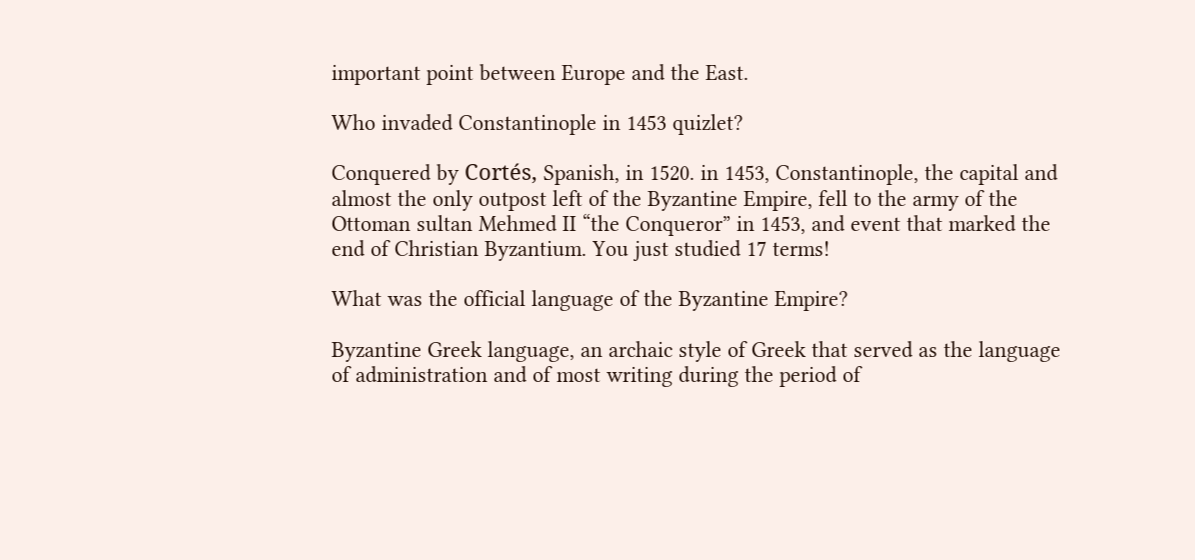important point between Europe and the East.

Who invaded Constantinople in 1453 quizlet?

Conquered by Cortés, Spanish, in 1520. in 1453, Constantinople, the capital and almost the only outpost left of the Byzantine Empire, fell to the army of the Ottoman sultan Mehmed II “the Conqueror” in 1453, and event that marked the end of Christian Byzantium. You just studied 17 terms!

What was the official language of the Byzantine Empire?

Byzantine Greek language, an archaic style of Greek that served as the language of administration and of most writing during the period of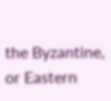the Byzantine, or Eastern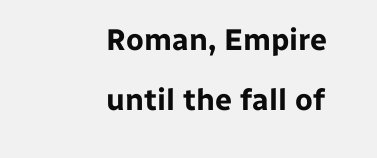Roman, Empire until the fall of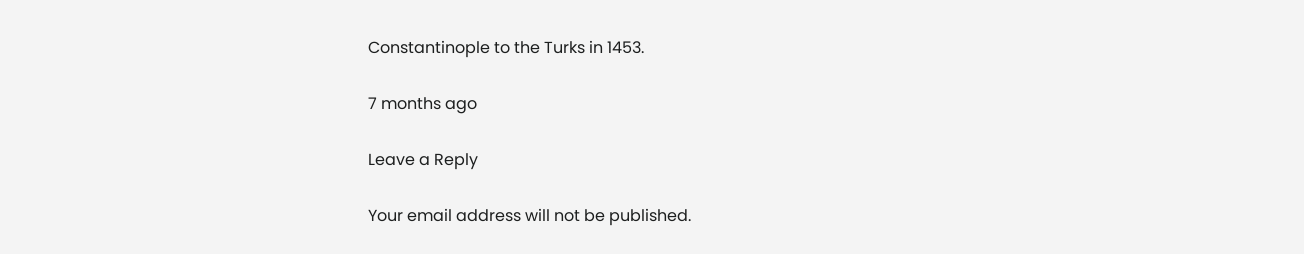Constantinople to the Turks in 1453.

7 months ago

Leave a Reply

Your email address will not be published.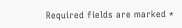Required fields are marked *